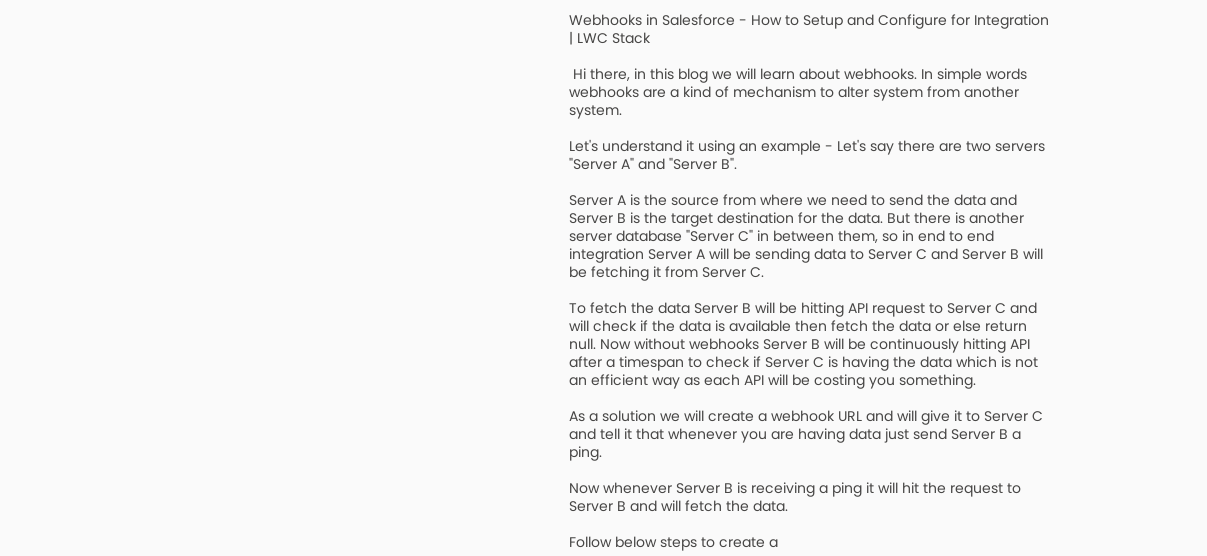Webhooks in Salesforce - How to Setup and Configure for Integration | LWC Stack

 Hi there, in this blog we will learn about webhooks. In simple words webhooks are a kind of mechanism to alter system from another system.

Let's understand it using an example - Let's say there are two servers "Server A" and "Server B".

Server A is the source from where we need to send the data and Server B is the target destination for the data. But there is another server database "Server C" in between them, so in end to end integration Server A will be sending data to Server C and Server B will be fetching it from Server C.

To fetch the data Server B will be hitting API request to Server C and will check if the data is available then fetch the data or else return null. Now without webhooks Server B will be continuously hitting API after a timespan to check if Server C is having the data which is not an efficient way as each API will be costing you something.

As a solution we will create a webhook URL and will give it to Server C and tell it that whenever you are having data just send Server B a ping.

Now whenever Server B is receiving a ping it will hit the request to Server B and will fetch the data.

Follow below steps to create a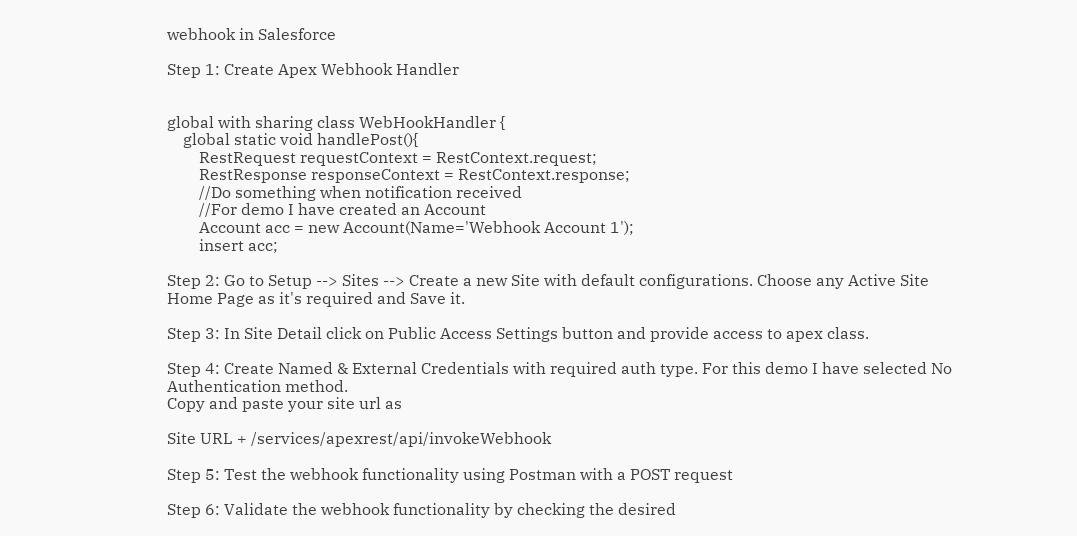webhook in Salesforce

Step 1: Create Apex Webhook Handler


global with sharing class WebHookHandler {
    global static void handlePost(){
        RestRequest requestContext = RestContext.request;
        RestResponse responseContext = RestContext.response;
        //Do something when notification received
        //For demo I have created an Account
        Account acc = new Account(Name='Webhook Account 1');
        insert acc;

Step 2: Go to Setup --> Sites --> Create a new Site with default configurations. Choose any Active Site Home Page as it's required and Save it.

Step 3: In Site Detail click on Public Access Settings button and provide access to apex class.

Step 4: Create Named & External Credentials with required auth type. For this demo I have selected No Authentication method.
Copy and paste your site url as

Site URL + /services/apexrest/api/invokeWebhook

Step 5: Test the webhook functionality using Postman with a POST request

Step 6: Validate the webhook functionality by checking the desired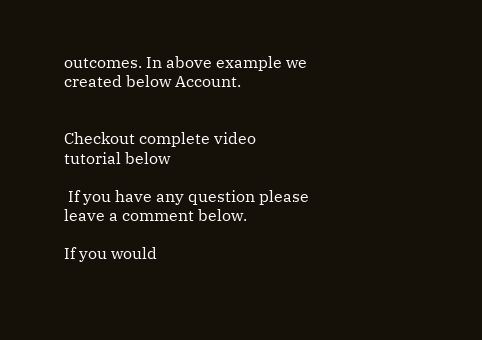outcomes. In above example we created below Account.


Checkout complete video tutorial below

 If you have any question please leave a comment below.

If you would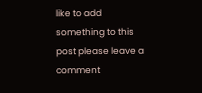like to add something to this post please leave a comment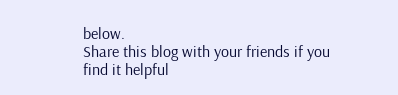below.
Share this blog with your friends if you find it helpful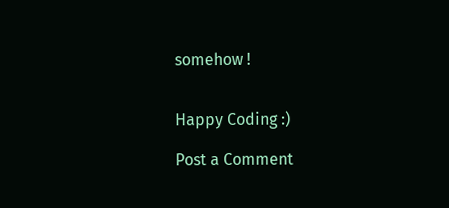somehow !


Happy Coding :)

Post a Comment